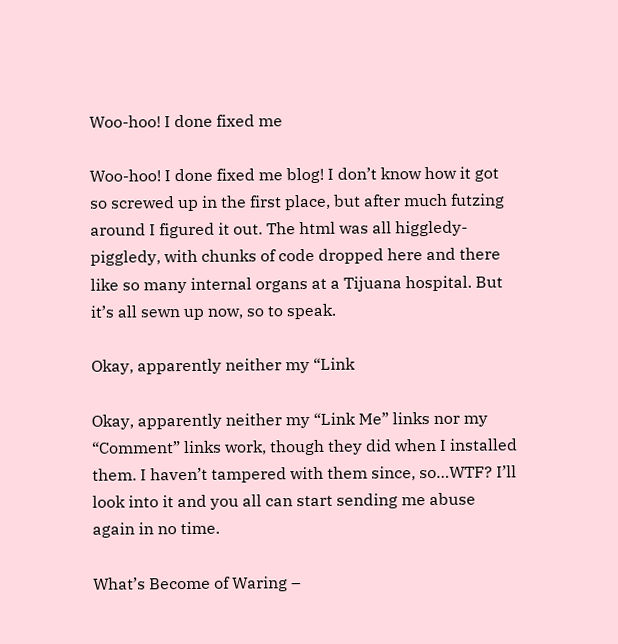Woo-hoo! I done fixed me

Woo-hoo! I done fixed me blog! I don’t know how it got so screwed up in the first place, but after much futzing around I figured it out. The html was all higgledy-piggledy, with chunks of code dropped here and there like so many internal organs at a Tijuana hospital. But it’s all sewn up now, so to speak.

Okay, apparently neither my “Link

Okay, apparently neither my “Link Me” links nor my “Comment” links work, though they did when I installed them. I haven’t tampered with them since, so…WTF? I’ll look into it and you all can start sending me abuse again in no time.

What’s Become of Waring –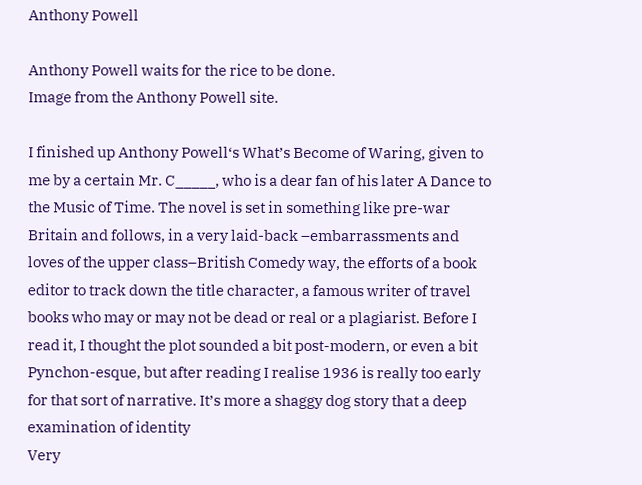Anthony Powell

Anthony Powell waits for the rice to be done.
Image from the Anthony Powell site.

I finished up Anthony Powell‘s What’s Become of Waring, given to me by a certain Mr. C_____, who is a dear fan of his later A Dance to the Music of Time. The novel is set in something like pre-war Britain and follows, in a very laid-back –embarrassments and loves of the upper class–British Comedy way, the efforts of a book editor to track down the title character, a famous writer of travel books who may or may not be dead or real or a plagiarist. Before I read it, I thought the plot sounded a bit post-modern, or even a bit Pynchon-esque, but after reading I realise 1936 is really too early for that sort of narrative. It’s more a shaggy dog story that a deep examination of identity
Very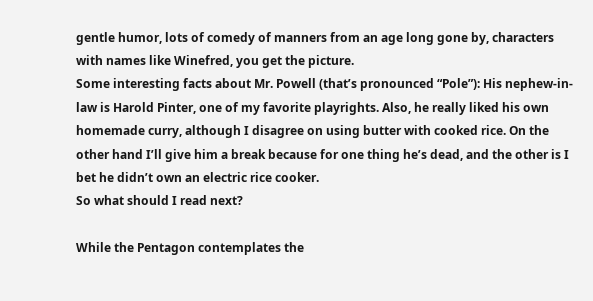gentle humor, lots of comedy of manners from an age long gone by, characters with names like Winefred, you get the picture.
Some interesting facts about Mr. Powell (that’s pronounced “Pole”): His nephew-in-law is Harold Pinter, one of my favorite playrights. Also, he really liked his own homemade curry, although I disagree on using butter with cooked rice. On the other hand I’ll give him a break because for one thing he’s dead, and the other is I bet he didn’t own an electric rice cooker.
So what should I read next?

While the Pentagon contemplates the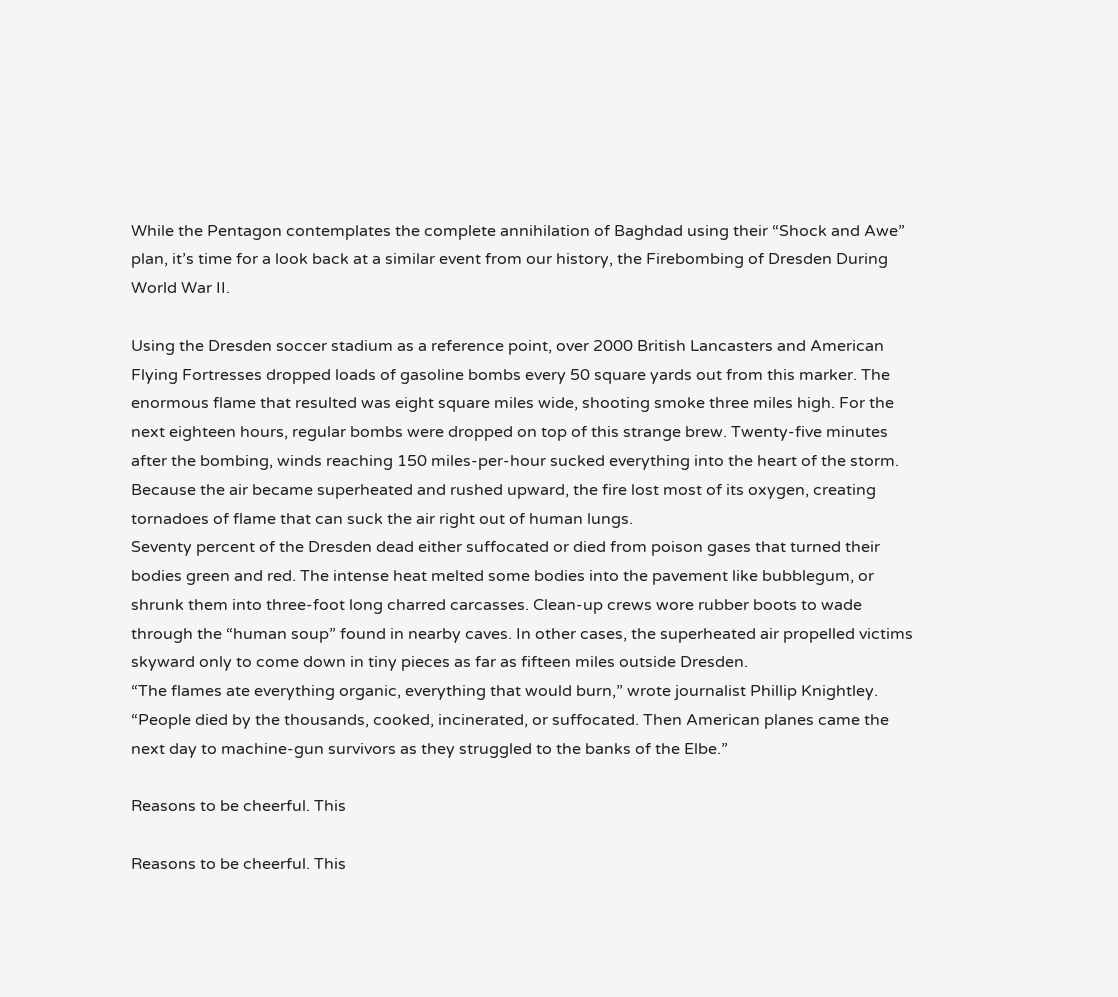While the Pentagon contemplates the complete annihilation of Baghdad using their “Shock and Awe” plan, it’s time for a look back at a similar event from our history, the Firebombing of Dresden During World War II.

Using the Dresden soccer stadium as a reference point, over 2000 British Lancasters and American Flying Fortresses dropped loads of gasoline bombs every 50 square yards out from this marker. The enormous flame that resulted was eight square miles wide, shooting smoke three miles high. For the next eighteen hours, regular bombs were dropped on top of this strange brew. Twenty-five minutes after the bombing, winds reaching 150 miles-per-hour sucked everything into the heart of the storm. Because the air became superheated and rushed upward, the fire lost most of its oxygen, creating tornadoes of flame that can suck the air right out of human lungs.
Seventy percent of the Dresden dead either suffocated or died from poison gases that turned their bodies green and red. The intense heat melted some bodies into the pavement like bubblegum, or shrunk them into three-foot long charred carcasses. Clean-up crews wore rubber boots to wade through the “human soup” found in nearby caves. In other cases, the superheated air propelled victims skyward only to come down in tiny pieces as far as fifteen miles outside Dresden.
“The flames ate everything organic, everything that would burn,” wrote journalist Phillip Knightley. “People died by the thousands, cooked, incinerated, or suffocated. Then American planes came the next day to machine-gun survivors as they struggled to the banks of the Elbe.”

Reasons to be cheerful. This

Reasons to be cheerful. This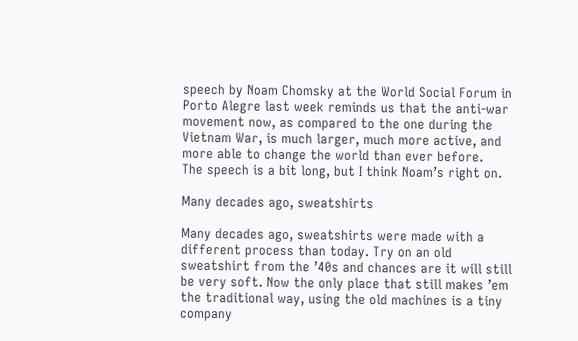speech by Noam Chomsky at the World Social Forum in Porto Alegre last week reminds us that the anti-war movement now, as compared to the one during the Vietnam War, is much larger, much more active, and more able to change the world than ever before.
The speech is a bit long, but I think Noam’s right on.

Many decades ago, sweatshirts

Many decades ago, sweatshirts were made with a different process than today. Try on an old sweatshirt from the ’40s and chances are it will still be very soft. Now the only place that still makes ’em the traditional way, using the old machines is a tiny company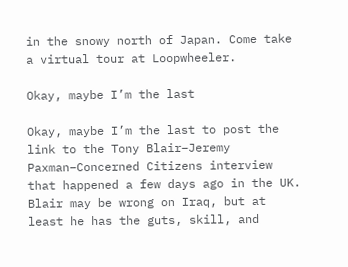in the snowy north of Japan. Come take a virtual tour at Loopwheeler.

Okay, maybe I’m the last

Okay, maybe I’m the last to post the link to the Tony Blair–Jeremy Paxman–Concerned Citizens interview that happened a few days ago in the UK.
Blair may be wrong on Iraq, but at least he has the guts, skill, and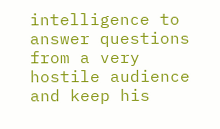intelligence to answer questions from a very hostile audience and keep his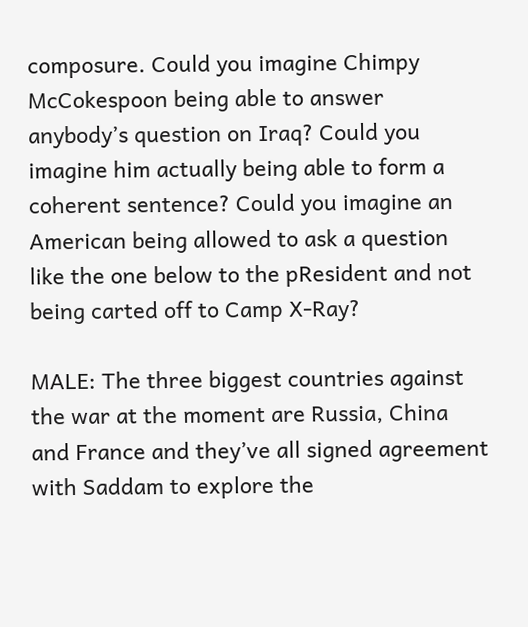composure. Could you imagine Chimpy McCokespoon being able to answer anybody’s question on Iraq? Could you imagine him actually being able to form a coherent sentence? Could you imagine an American being allowed to ask a question like the one below to the pResident and not being carted off to Camp X-Ray?

MALE: The three biggest countries against the war at the moment are Russia, China and France and they’ve all signed agreement with Saddam to explore the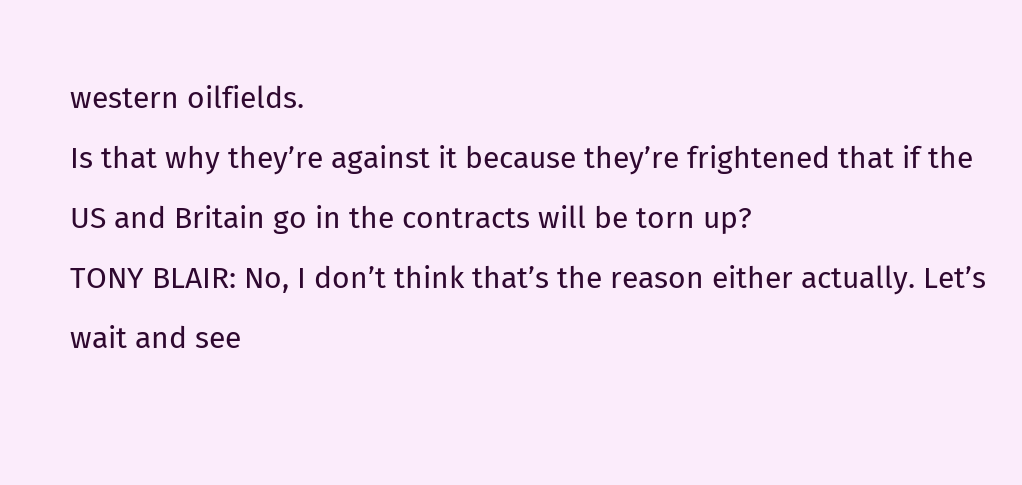western oilfields.
Is that why they’re against it because they’re frightened that if the US and Britain go in the contracts will be torn up?
TONY BLAIR: No, I don’t think that’s the reason either actually. Let’s wait and see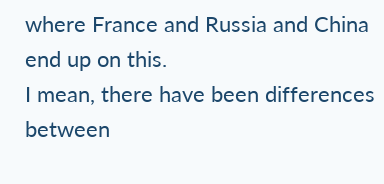where France and Russia and China end up on this.
I mean, there have been differences between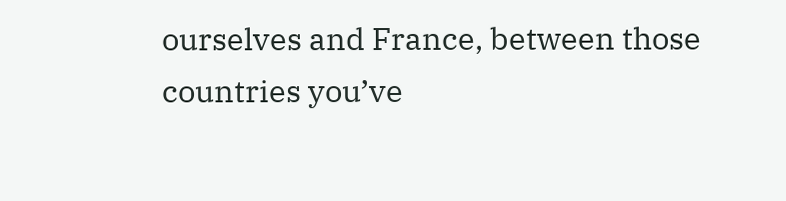ourselves and France, between those countries you’ve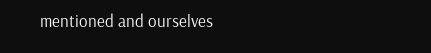mentioned and ourselves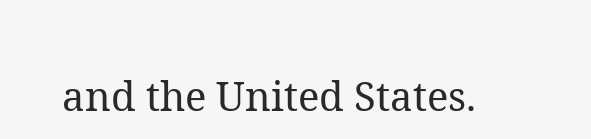and the United States.